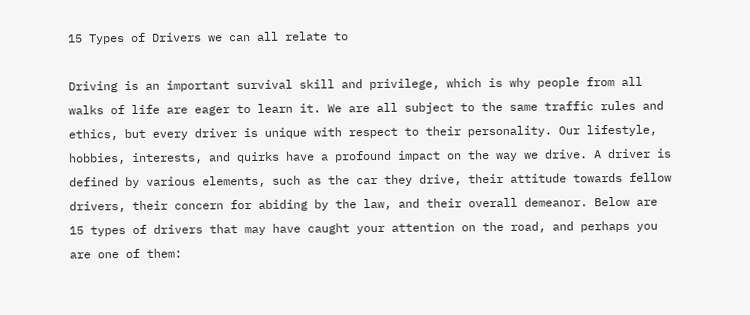15 Types of Drivers we can all relate to

Driving is an important survival skill and privilege, which is why people from all walks of life are eager to learn it. We are all subject to the same traffic rules and ethics, but every driver is unique with respect to their personality. Our lifestyle, hobbies, interests, and quirks have a profound impact on the way we drive. A driver is defined by various elements, such as the car they drive, their attitude towards fellow drivers, their concern for abiding by the law, and their overall demeanor. Below are 15 types of drivers that may have caught your attention on the road, and perhaps you are one of them: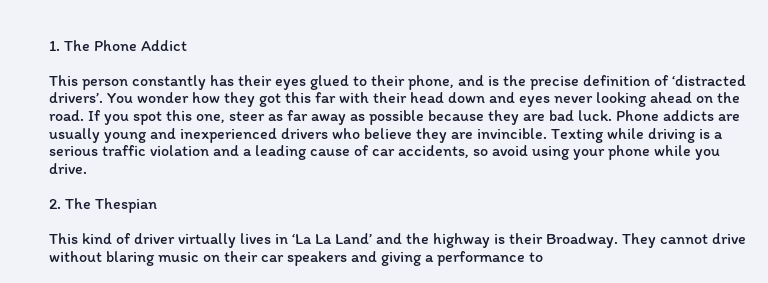1. The Phone Addict

This person constantly has their eyes glued to their phone, and is the precise definition of ‘distracted drivers’. You wonder how they got this far with their head down and eyes never looking ahead on the road. If you spot this one, steer as far away as possible because they are bad luck. Phone addicts are usually young and inexperienced drivers who believe they are invincible. Texting while driving is a serious traffic violation and a leading cause of car accidents, so avoid using your phone while you drive.

2. The Thespian

This kind of driver virtually lives in ‘La La Land’ and the highway is their Broadway. They cannot drive without blaring music on their car speakers and giving a performance to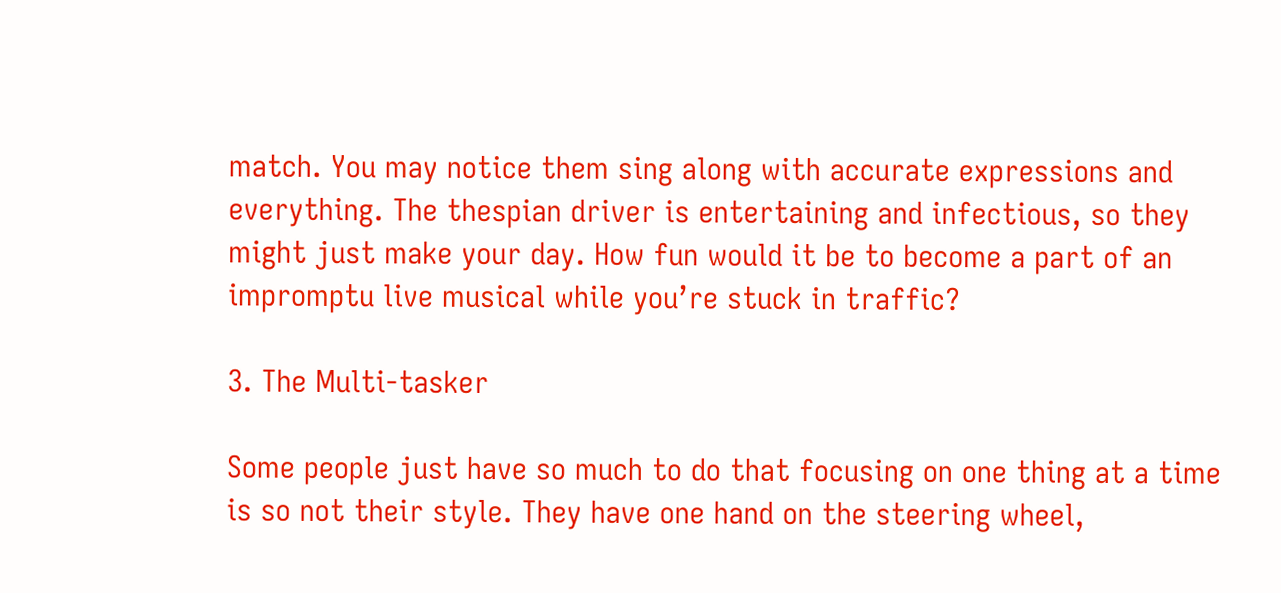match. You may notice them sing along with accurate expressions and everything. The thespian driver is entertaining and infectious, so they might just make your day. How fun would it be to become a part of an impromptu live musical while you’re stuck in traffic?

3. The Multi-tasker

Some people just have so much to do that focusing on one thing at a time is so not their style. They have one hand on the steering wheel,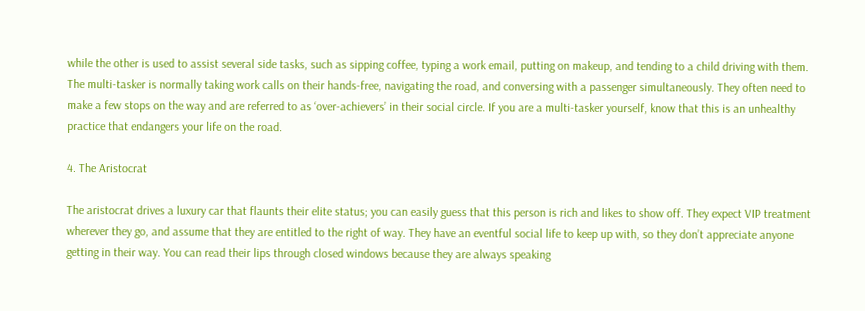while the other is used to assist several side tasks, such as sipping coffee, typing a work email, putting on makeup, and tending to a child driving with them. The multi-tasker is normally taking work calls on their hands-free, navigating the road, and conversing with a passenger simultaneously. They often need to make a few stops on the way and are referred to as ‘over-achievers’ in their social circle. If you are a multi-tasker yourself, know that this is an unhealthy practice that endangers your life on the road.

4. The Aristocrat

The aristocrat drives a luxury car that flaunts their elite status; you can easily guess that this person is rich and likes to show off. They expect VIP treatment wherever they go, and assume that they are entitled to the right of way. They have an eventful social life to keep up with, so they don’t appreciate anyone getting in their way. You can read their lips through closed windows because they are always speaking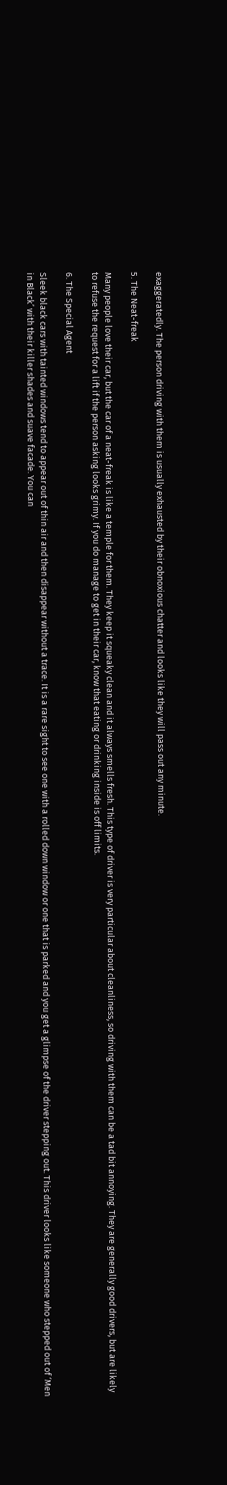exaggeratedly. The person driving with them is usually exhausted by their obnoxious chatter and looks like they will pass out any minute.

5. The Neat-freak

Many people love their car, but the car of a neat-freak is like a temple for them. They keep it squeaky clean and it always smells fresh. This type of driver is very particular about cleanliness, so driving with them can be a tad bit annoying. They are generally good drivers, but are likely to refuse the request for a lift if the person asking looks grimy. If you do manage to get in their car, know that eating or drinking inside is off limits.

6. The Special Agent

Sleek black cars with tainted windows tend to appear out of thin air and then disappear without a trace. It is a rare sight to see one with a rolled down window or one that is parked and you get a glimpse of the driver stepping out. This driver looks like someone who stepped out of ‘Men in Black’ with their killer shades and suave facade. You can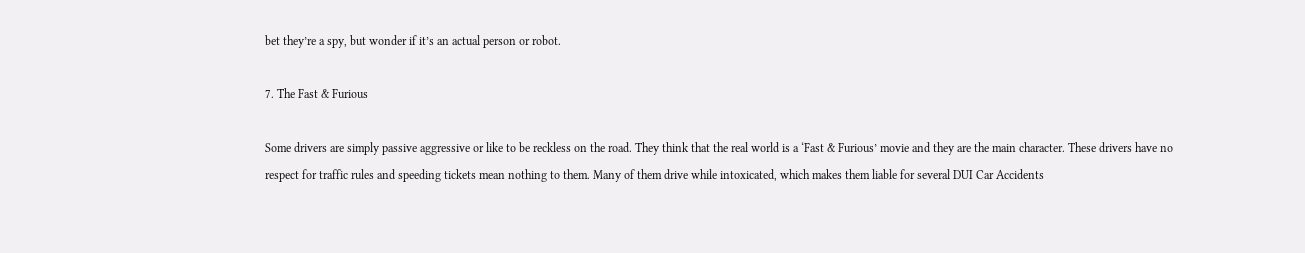bet they’re a spy, but wonder if it’s an actual person or robot.

7. The Fast & Furious

Some drivers are simply passive aggressive or like to be reckless on the road. They think that the real world is a ‘Fast & Furious’ movie and they are the main character. These drivers have no respect for traffic rules and speeding tickets mean nothing to them. Many of them drive while intoxicated, which makes them liable for several DUI Car Accidents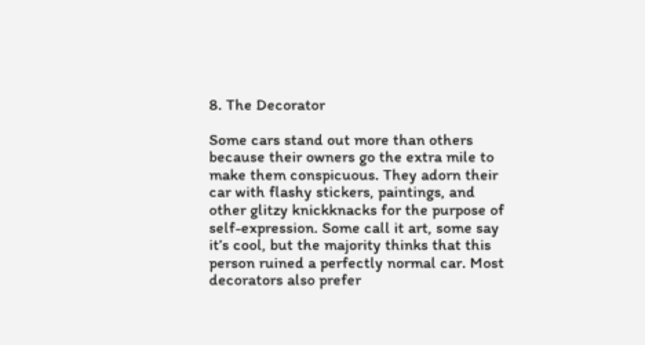8. The Decorator

Some cars stand out more than others because their owners go the extra mile to make them conspicuous. They adorn their car with flashy stickers, paintings, and other glitzy knickknacks for the purpose of self-expression. Some call it art, some say it’s cool, but the majority thinks that this person ruined a perfectly normal car. Most decorators also prefer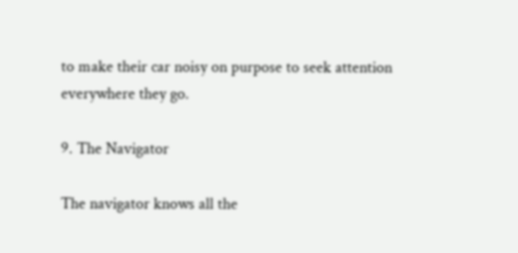to make their car noisy on purpose to seek attention everywhere they go.

9. The Navigator

The navigator knows all the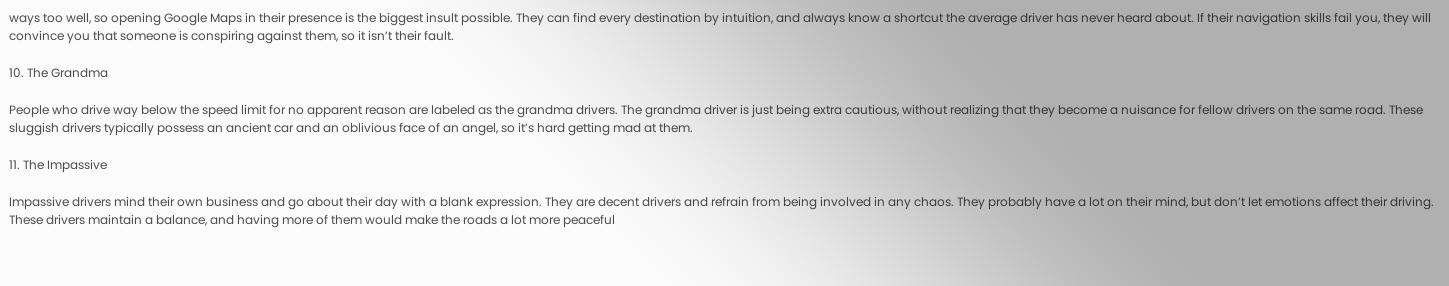ways too well, so opening Google Maps in their presence is the biggest insult possible. They can find every destination by intuition, and always know a shortcut the average driver has never heard about. If their navigation skills fail you, they will convince you that someone is conspiring against them, so it isn’t their fault.

10. The Grandma

People who drive way below the speed limit for no apparent reason are labeled as the grandma drivers. The grandma driver is just being extra cautious, without realizing that they become a nuisance for fellow drivers on the same road. These sluggish drivers typically possess an ancient car and an oblivious face of an angel, so it’s hard getting mad at them.

11. The Impassive

Impassive drivers mind their own business and go about their day with a blank expression. They are decent drivers and refrain from being involved in any chaos. They probably have a lot on their mind, but don’t let emotions affect their driving. These drivers maintain a balance, and having more of them would make the roads a lot more peaceful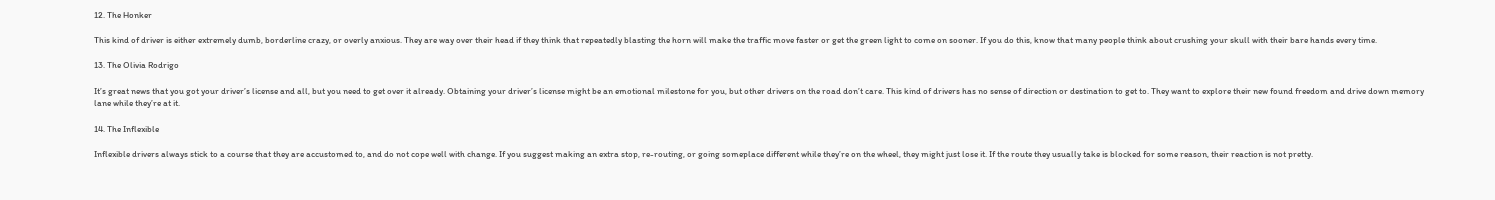12. The Honker

This kind of driver is either extremely dumb, borderline crazy, or overly anxious. They are way over their head if they think that repeatedly blasting the horn will make the traffic move faster or get the green light to come on sooner. If you do this, know that many people think about crushing your skull with their bare hands every time.

13. The Olivia Rodrigo

It’s great news that you got your driver’s license and all, but you need to get over it already. Obtaining your driver’s license might be an emotional milestone for you, but other drivers on the road don’t care. This kind of drivers has no sense of direction or destination to get to. They want to explore their new found freedom and drive down memory lane while they’re at it.

14. The Inflexible

Inflexible drivers always stick to a course that they are accustomed to, and do not cope well with change. If you suggest making an extra stop, re-routing, or going someplace different while they’re on the wheel, they might just lose it. If the route they usually take is blocked for some reason, their reaction is not pretty.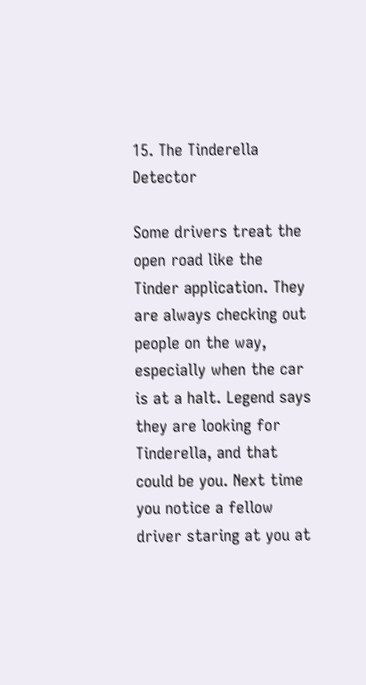15. The Tinderella Detector

Some drivers treat the open road like the Tinder application. They are always checking out people on the way, especially when the car is at a halt. Legend says they are looking for Tinderella, and that could be you. Next time you notice a fellow driver staring at you at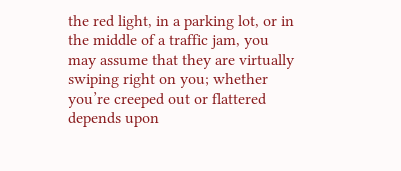the red light, in a parking lot, or in the middle of a traffic jam, you may assume that they are virtually swiping right on you; whether you’re creeped out or flattered depends upon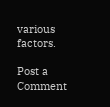various factors.

Post a Comment